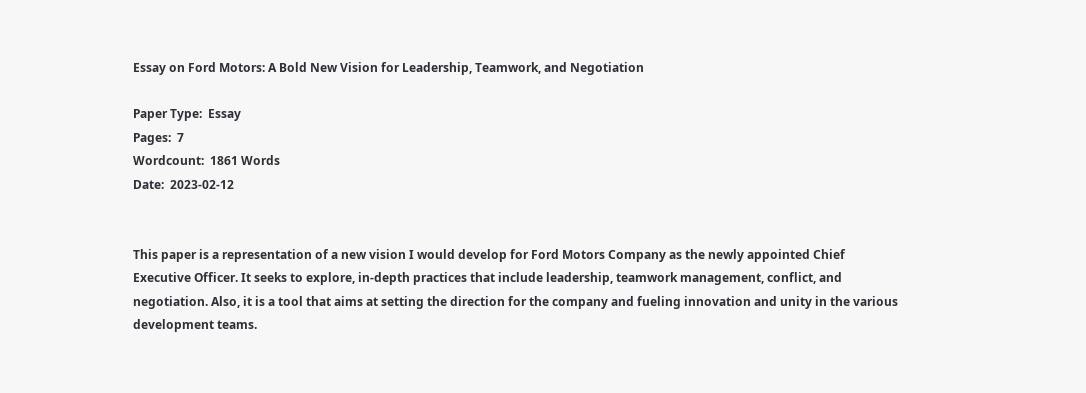Essay on Ford Motors: A Bold New Vision for Leadership, Teamwork, and Negotiation

Paper Type:  Essay
Pages:  7
Wordcount:  1861 Words
Date:  2023-02-12


This paper is a representation of a new vision I would develop for Ford Motors Company as the newly appointed Chief Executive Officer. It seeks to explore, in-depth practices that include leadership, teamwork management, conflict, and negotiation. Also, it is a tool that aims at setting the direction for the company and fueling innovation and unity in the various development teams.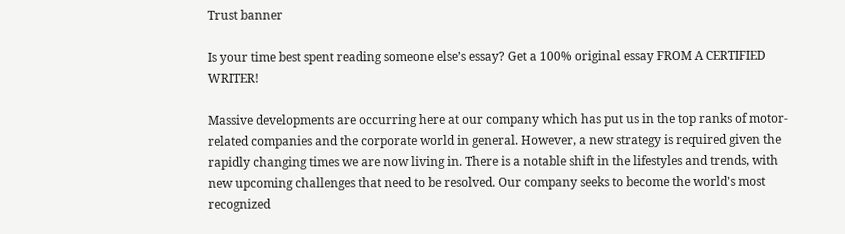Trust banner

Is your time best spent reading someone else’s essay? Get a 100% original essay FROM A CERTIFIED WRITER!

Massive developments are occurring here at our company which has put us in the top ranks of motor-related companies and the corporate world in general. However, a new strategy is required given the rapidly changing times we are now living in. There is a notable shift in the lifestyles and trends, with new upcoming challenges that need to be resolved. Our company seeks to become the world's most recognized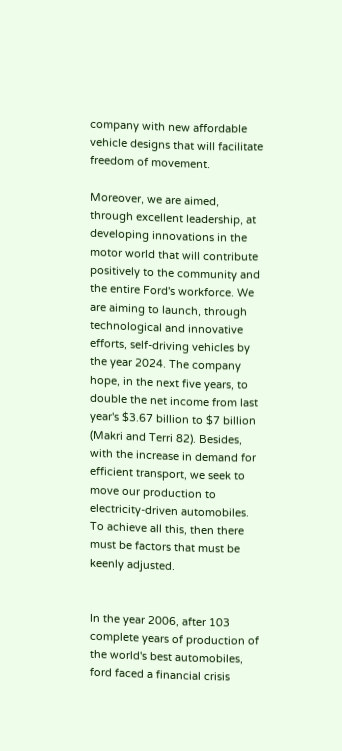company with new affordable vehicle designs that will facilitate freedom of movement.

Moreover, we are aimed, through excellent leadership, at developing innovations in the motor world that will contribute positively to the community and the entire Ford's workforce. We are aiming to launch, through technological and innovative efforts, self-driving vehicles by the year 2024. The company hope, in the next five years, to double the net income from last year's $3.67 billion to $7 billion (Makri and Terri 82). Besides, with the increase in demand for efficient transport, we seek to move our production to electricity-driven automobiles. To achieve all this, then there must be factors that must be keenly adjusted.


In the year 2006, after 103 complete years of production of the world's best automobiles, ford faced a financial crisis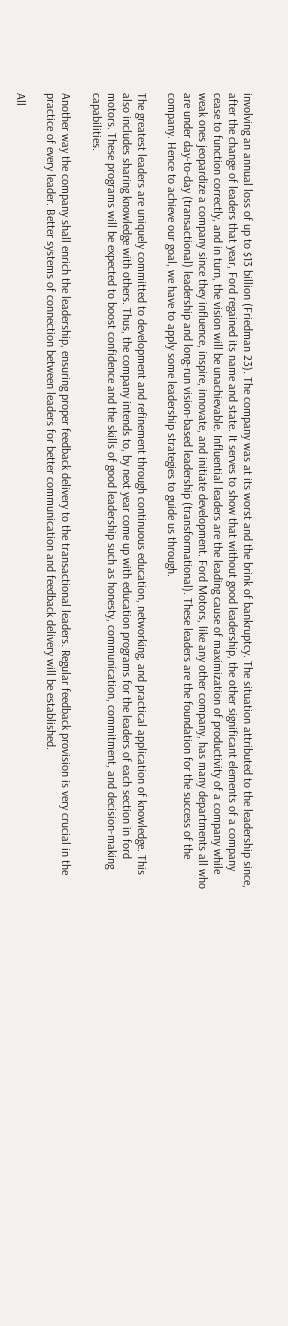involving an annual loss of up to $13 billion (Friedman 23). The company was at its worst and the brink of bankruptcy. The situation attributed to the leadership since, after the change of leaders that year, Ford regained its name and state. It serves to show that without good leadership, the other significant elements of a company cease to function correctly, and in turn, the vision will be unachievable. Influential leaders are the leading cause of maximization of productivity of a company while weak ones jeopardize a company since they influence, inspire, innovate, and initiate development. Ford Motors, like any other company, has many departments all who are under day-to-day (transactional) leadership and long-run vision-based leadership (transformational). These leaders are the foundation for the success of the company. Hence to achieve our goal, we have to apply some leadership strategies to guide us through.

The greatest leaders are uniquely committed to development and refinement through continuous education, networking, and practical application of knowledge. This also includes sharing knowledge with others. Thus, the company intends to, by next year come up with education programs for the leaders of each section in ford motors. These programs will be expected to boost confidence and the skills of good leadership such as honesty, communication, commitment, and decision-making capabilities.

Another way the company shall enrich the leadership, ensuring proper feedback delivery to the transactional leaders. Regular feedback provision is very crucial in the practice of every leader. Better systems of connection between leaders for better communication and feedback delivery will be established.

All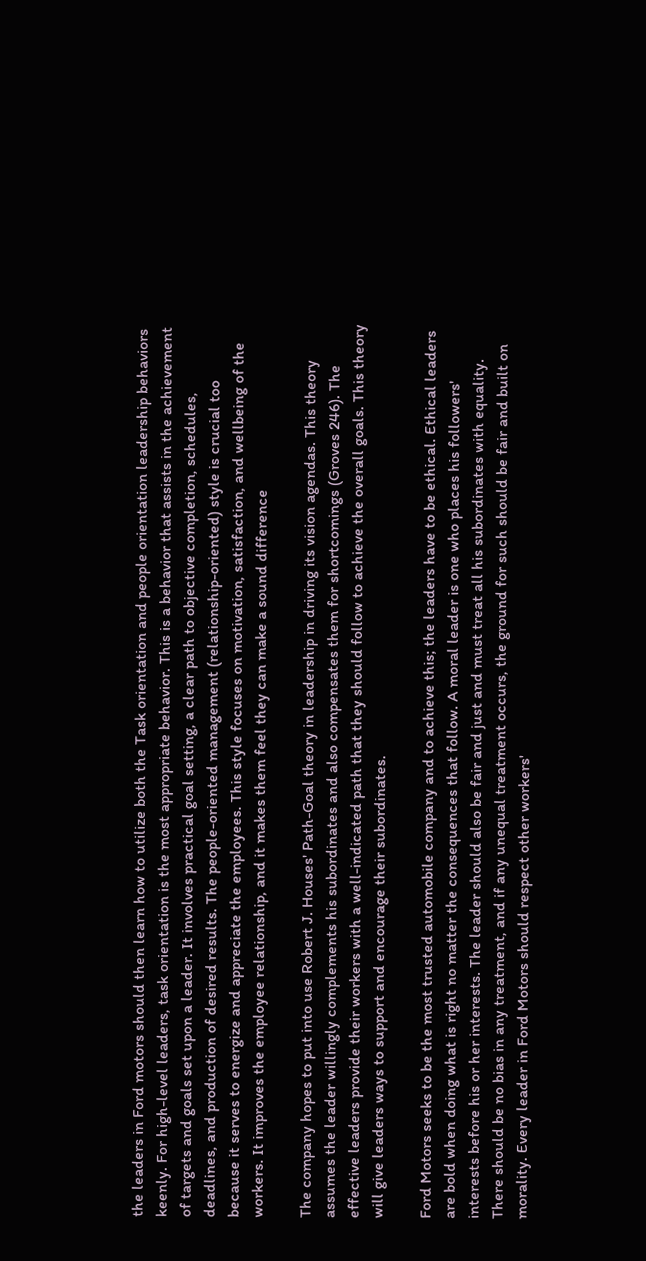the leaders in Ford motors should then learn how to utilize both the Task orientation and people orientation leadership behaviors keenly. For high-level leaders, task orientation is the most appropriate behavior. This is a behavior that assists in the achievement of targets and goals set upon a leader. It involves practical goal setting, a clear path to objective completion, schedules, deadlines, and production of desired results. The people-oriented management (relationship-oriented) style is crucial too because it serves to energize and appreciate the employees. This style focuses on motivation, satisfaction, and wellbeing of the workers. It improves the employee relationship, and it makes them feel they can make a sound difference

The company hopes to put into use Robert J. Houses' Path-Goal theory in leadership in driving its vision agendas. This theory assumes the leader willingly complements his subordinates and also compensates them for shortcomings (Groves 246). The effective leaders provide their workers with a well-indicated path that they should follow to achieve the overall goals. This theory will give leaders ways to support and encourage their subordinates.

Ford Motors seeks to be the most trusted automobile company and to achieve this; the leaders have to be ethical. Ethical leaders are bold when doing what is right no matter the consequences that follow. A moral leader is one who places his followers' interests before his or her interests. The leader should also be fair and just and must treat all his subordinates with equality. There should be no bias in any treatment, and if any unequal treatment occurs, the ground for such should be fair and built on morality. Every leader in Ford Motors should respect other workers'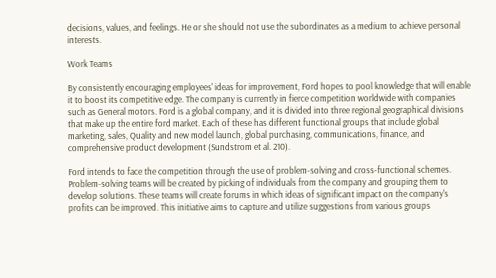decisions, values, and feelings. He or she should not use the subordinates as a medium to achieve personal interests.

Work Teams

By consistently encouraging employees' ideas for improvement, Ford hopes to pool knowledge that will enable it to boost its competitive edge. The company is currently in fierce competition worldwide with companies such as General motors. Ford is a global company, and it is divided into three regional geographical divisions that make up the entire ford market. Each of these has different functional groups that include global marketing, sales, Quality and new model launch, global purchasing, communications, finance, and comprehensive product development (Sundstrom et al. 210).

Ford intends to face the competition through the use of problem-solving and cross-functional schemes. Problem-solving teams will be created by picking of individuals from the company and grouping them to develop solutions. These teams will create forums in which ideas of significant impact on the company's profits can be improved. This initiative aims to capture and utilize suggestions from various groups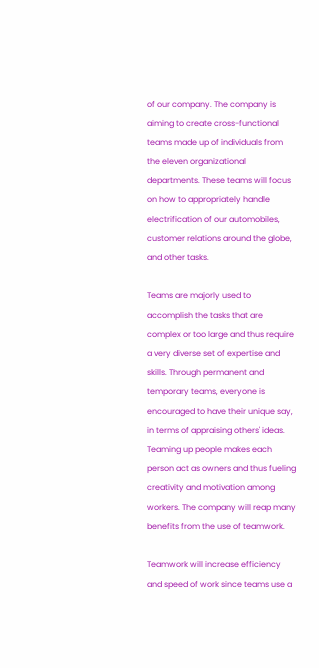of our company. The company is aiming to create cross-functional teams made up of individuals from the eleven organizational departments. These teams will focus on how to appropriately handle electrification of our automobiles, customer relations around the globe, and other tasks.

Teams are majorly used to accomplish the tasks that are complex or too large and thus require a very diverse set of expertise and skills. Through permanent and temporary teams, everyone is encouraged to have their unique say, in terms of appraising others' ideas. Teaming up people makes each person act as owners and thus fueling creativity and motivation among workers. The company will reap many benefits from the use of teamwork.

Teamwork will increase efficiency and speed of work since teams use a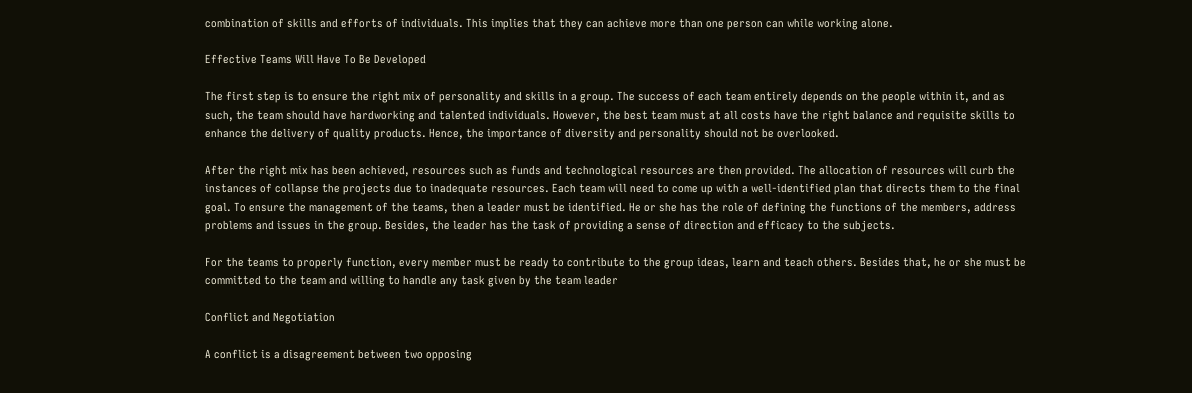combination of skills and efforts of individuals. This implies that they can achieve more than one person can while working alone.

Effective Teams Will Have To Be Developed

The first step is to ensure the right mix of personality and skills in a group. The success of each team entirely depends on the people within it, and as such, the team should have hardworking and talented individuals. However, the best team must at all costs have the right balance and requisite skills to enhance the delivery of quality products. Hence, the importance of diversity and personality should not be overlooked.

After the right mix has been achieved, resources such as funds and technological resources are then provided. The allocation of resources will curb the instances of collapse the projects due to inadequate resources. Each team will need to come up with a well-identified plan that directs them to the final goal. To ensure the management of the teams, then a leader must be identified. He or she has the role of defining the functions of the members, address problems and issues in the group. Besides, the leader has the task of providing a sense of direction and efficacy to the subjects.

For the teams to properly function, every member must be ready to contribute to the group ideas, learn and teach others. Besides that, he or she must be committed to the team and willing to handle any task given by the team leader

Conflict and Negotiation

A conflict is a disagreement between two opposing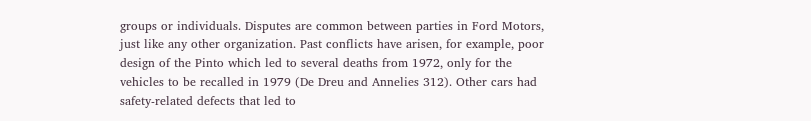groups or individuals. Disputes are common between parties in Ford Motors, just like any other organization. Past conflicts have arisen, for example, poor design of the Pinto which led to several deaths from 1972, only for the vehicles to be recalled in 1979 (De Dreu and Annelies 312). Other cars had safety-related defects that led to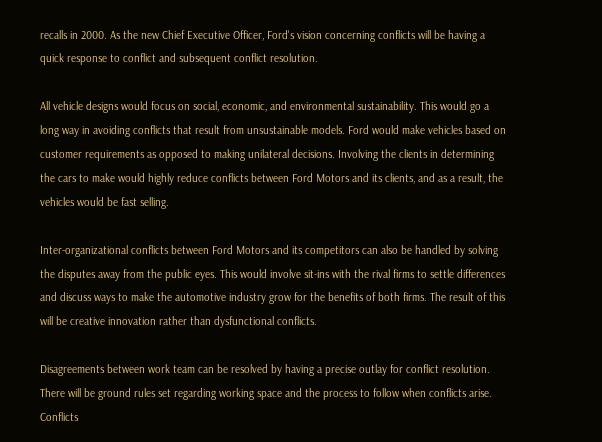recalls in 2000. As the new Chief Executive Officer, Ford's vision concerning conflicts will be having a quick response to conflict and subsequent conflict resolution.

All vehicle designs would focus on social, economic, and environmental sustainability. This would go a long way in avoiding conflicts that result from unsustainable models. Ford would make vehicles based on customer requirements as opposed to making unilateral decisions. Involving the clients in determining the cars to make would highly reduce conflicts between Ford Motors and its clients, and as a result, the vehicles would be fast selling.

Inter-organizational conflicts between Ford Motors and its competitors can also be handled by solving the disputes away from the public eyes. This would involve sit-ins with the rival firms to settle differences and discuss ways to make the automotive industry grow for the benefits of both firms. The result of this will be creative innovation rather than dysfunctional conflicts.

Disagreements between work team can be resolved by having a precise outlay for conflict resolution. There will be ground rules set regarding working space and the process to follow when conflicts arise. Conflicts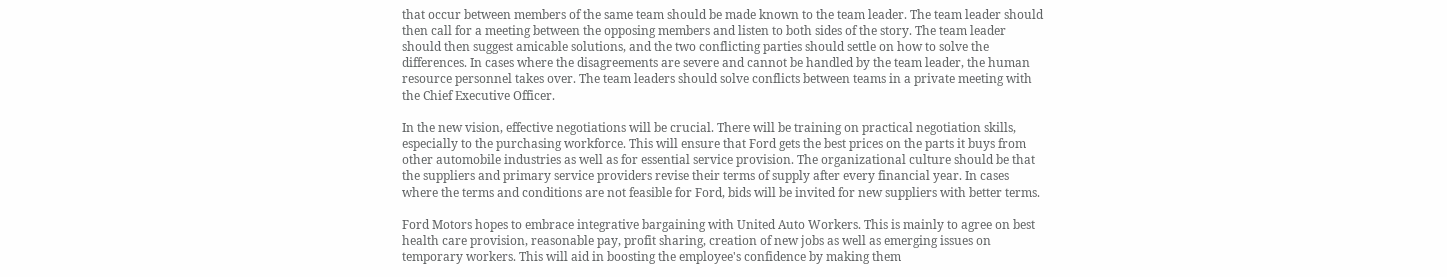that occur between members of the same team should be made known to the team leader. The team leader should then call for a meeting between the opposing members and listen to both sides of the story. The team leader should then suggest amicable solutions, and the two conflicting parties should settle on how to solve the differences. In cases where the disagreements are severe and cannot be handled by the team leader, the human resource personnel takes over. The team leaders should solve conflicts between teams in a private meeting with the Chief Executive Officer.

In the new vision, effective negotiations will be crucial. There will be training on practical negotiation skills, especially to the purchasing workforce. This will ensure that Ford gets the best prices on the parts it buys from other automobile industries as well as for essential service provision. The organizational culture should be that the suppliers and primary service providers revise their terms of supply after every financial year. In cases where the terms and conditions are not feasible for Ford, bids will be invited for new suppliers with better terms.

Ford Motors hopes to embrace integrative bargaining with United Auto Workers. This is mainly to agree on best health care provision, reasonable pay, profit sharing, creation of new jobs as well as emerging issues on temporary workers. This will aid in boosting the employee's confidence by making them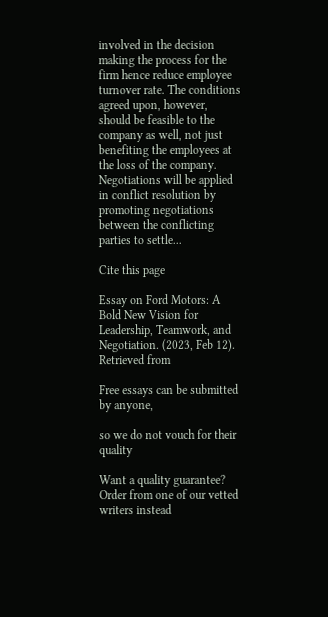involved in the decision making the process for the firm hence reduce employee turnover rate. The conditions agreed upon, however, should be feasible to the company as well, not just benefiting the employees at the loss of the company. Negotiations will be applied in conflict resolution by promoting negotiations between the conflicting parties to settle...

Cite this page

Essay on Ford Motors: A Bold New Vision for Leadership, Teamwork, and Negotiation. (2023, Feb 12). Retrieved from

Free essays can be submitted by anyone,

so we do not vouch for their quality

Want a quality guarantee?
Order from one of our vetted writers instead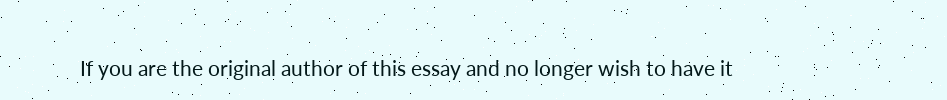If you are the original author of this essay and no longer wish to have it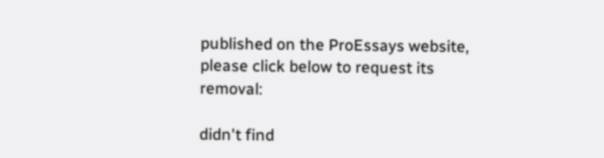published on the ProEssays website, please click below to request its removal:

didn't find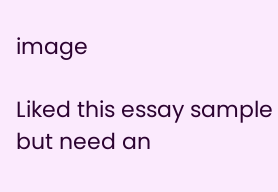image

Liked this essay sample but need an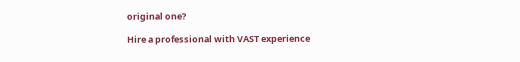original one?

Hire a professional with VAST experience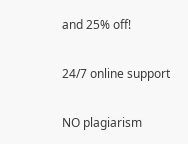and 25% off!

24/7 online support

NO plagiarism